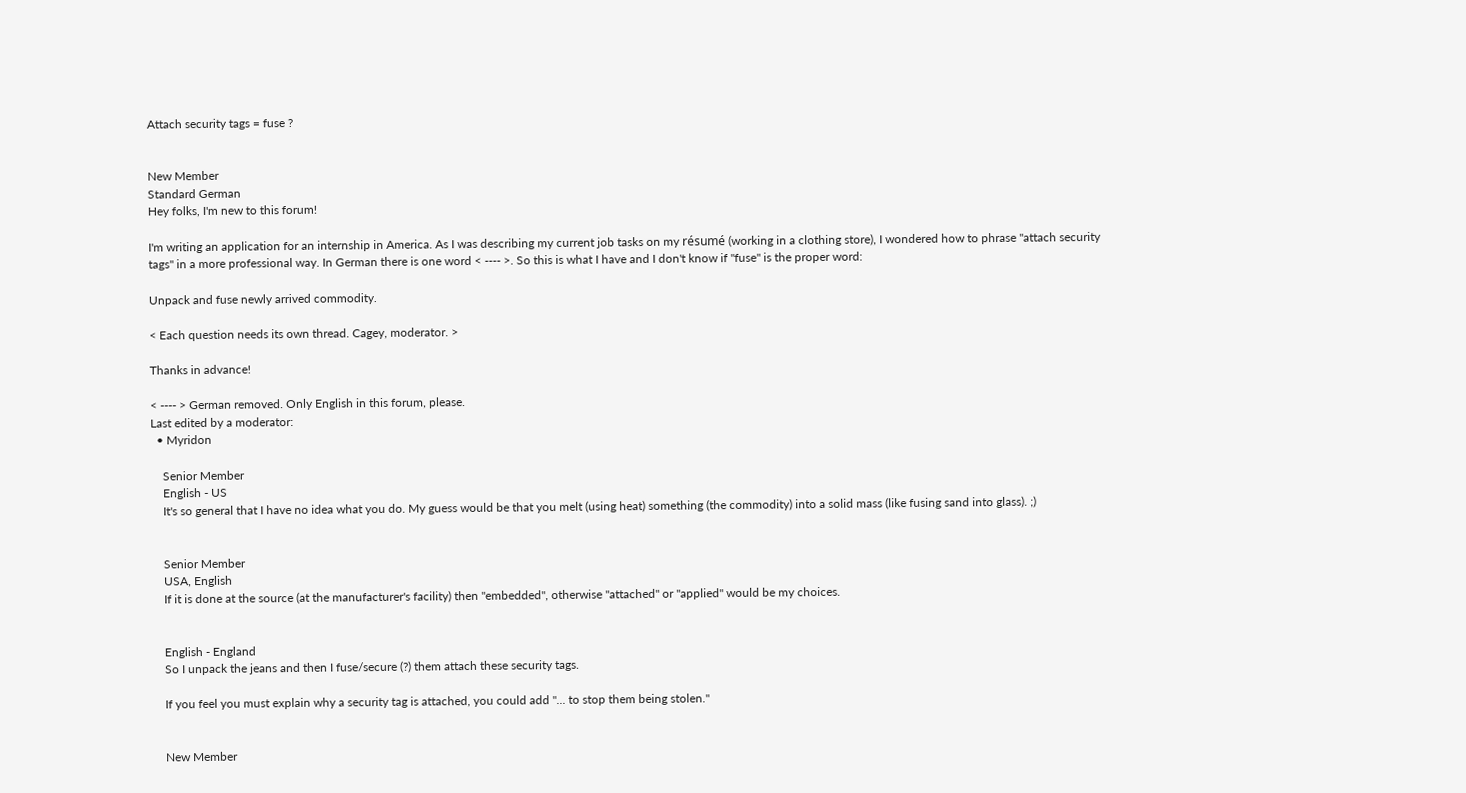Attach security tags = fuse ?


New Member
Standard German
Hey folks, I'm new to this forum!

I'm writing an application for an internship in America. As I was describing my current job tasks on my résumé (working in a clothing store), I wondered how to phrase "attach security tags" in a more professional way. In German there is one word < ---- >. So this is what I have and I don't know if "fuse" is the proper word:

Unpack and fuse newly arrived commodity.

< Each question needs its own thread. Cagey, moderator. >

Thanks in advance!

< ---- > German removed. Only English in this forum, please.
Last edited by a moderator:
  • Myridon

    Senior Member
    English - US
    It's so general that I have no idea what you do. My guess would be that you melt (using heat) something (the commodity) into a solid mass (like fusing sand into glass). ;)


    Senior Member
    USA, English
    If it is done at the source (at the manufacturer's facility) then "embedded", otherwise "attached" or "applied" would be my choices.


    English - England
    So I unpack the jeans and then I fuse/secure (?) them attach these security tags.

    If you feel you must explain why a security tag is attached, you could add "... to stop them being stolen."


    New Member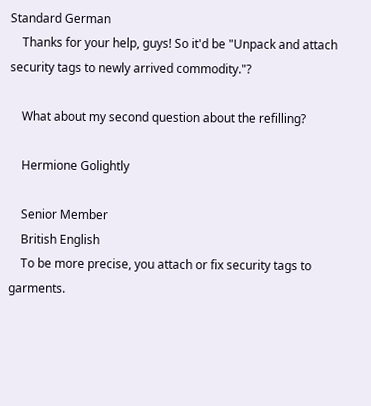Standard German
    Thanks for your help, guys! So it'd be "Unpack and attach security tags to newly arrived commodity."?

    What about my second question about the refilling?

    Hermione Golightly

    Senior Member
    British English
    To be more precise, you attach or fix security tags to garments.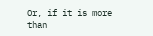Or, if it is more than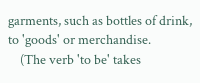garments, such as bottles of drink, to 'goods' or merchandise.
    (The verb 'to be' takes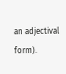an adjectival form).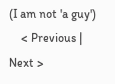(I am not 'a guy')
    < Previous | Next >